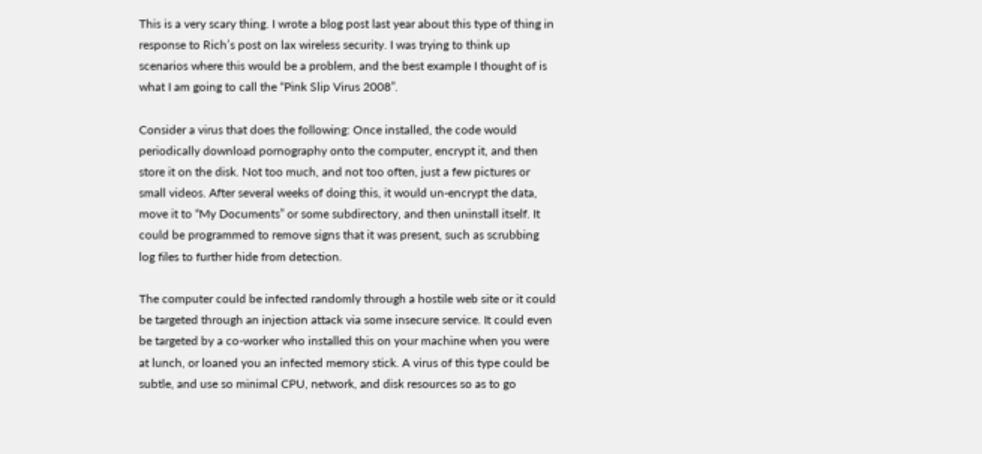This is a very scary thing. I wrote a blog post last year about this type of thing in response to Rich’s post on lax wireless security. I was trying to think up scenarios where this would be a problem, and the best example I thought of is what I am going to call the “Pink Slip Virus 2008”.

Consider a virus that does the following: Once installed, the code would periodically download pornography onto the computer, encrypt it, and then store it on the disk. Not too much, and not too often, just a few pictures or small videos. After several weeks of doing this, it would un-encrypt the data, move it to “My Documents” or some subdirectory, and then uninstall itself. It could be programmed to remove signs that it was present, such as scrubbing log files to further hide from detection.

The computer could be infected randomly through a hostile web site or it could be targeted through an injection attack via some insecure service. It could even be targeted by a co-worker who installed this on your machine when you were at lunch, or loaned you an infected memory stick. A virus of this type could be subtle, and use so minimal CPU, network, and disk resources so as to go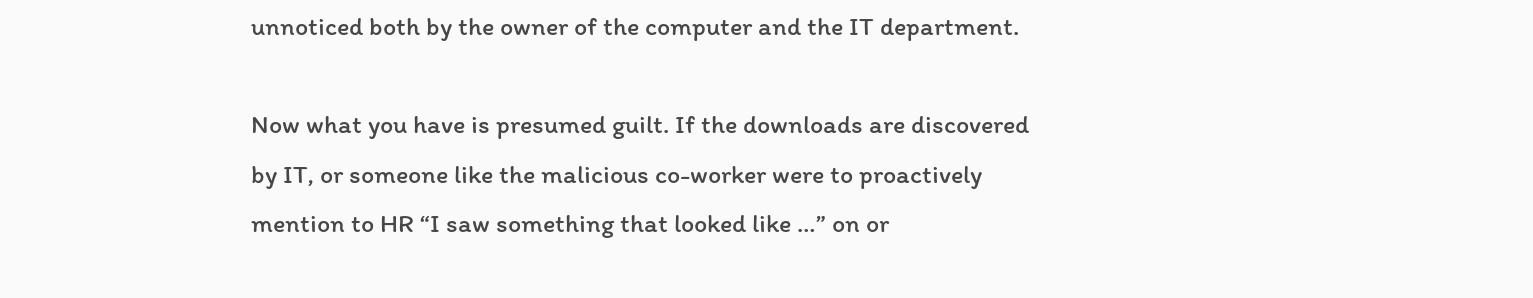unnoticed both by the owner of the computer and the IT department.

Now what you have is presumed guilt. If the downloads are discovered by IT, or someone like the malicious co-worker were to proactively mention to HR “I saw something that looked like …” on or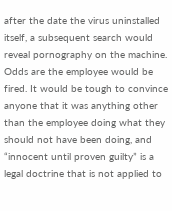after the date the virus uninstalled itself, a subsequent search would reveal pornography on the machine. Odds are the employee would be fired. It would be tough to convince anyone that it was anything other than the employee doing what they should not have been doing, and “innocent until proven guilty” is a legal doctrine that is not applied to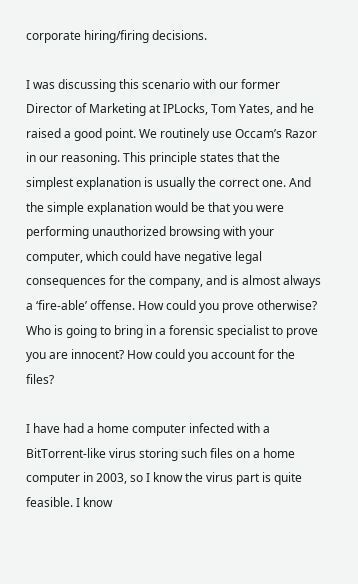corporate hiring/firing decisions.

I was discussing this scenario with our former Director of Marketing at IPLocks, Tom Yates, and he raised a good point. We routinely use Occam’s Razor in our reasoning. This principle states that the simplest explanation is usually the correct one. And the simple explanation would be that you were performing unauthorized browsing with your computer, which could have negative legal consequences for the company, and is almost always a ‘fire-able’ offense. How could you prove otherwise? Who is going to bring in a forensic specialist to prove you are innocent? How could you account for the files?

I have had a home computer infected with a BitTorrent-like virus storing such files on a home computer in 2003, so I know the virus part is quite feasible. I know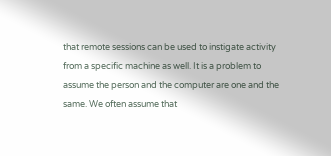that remote sessions can be used to instigate activity from a specific machine as well. It is a problem to assume the person and the computer are one and the same. We often assume that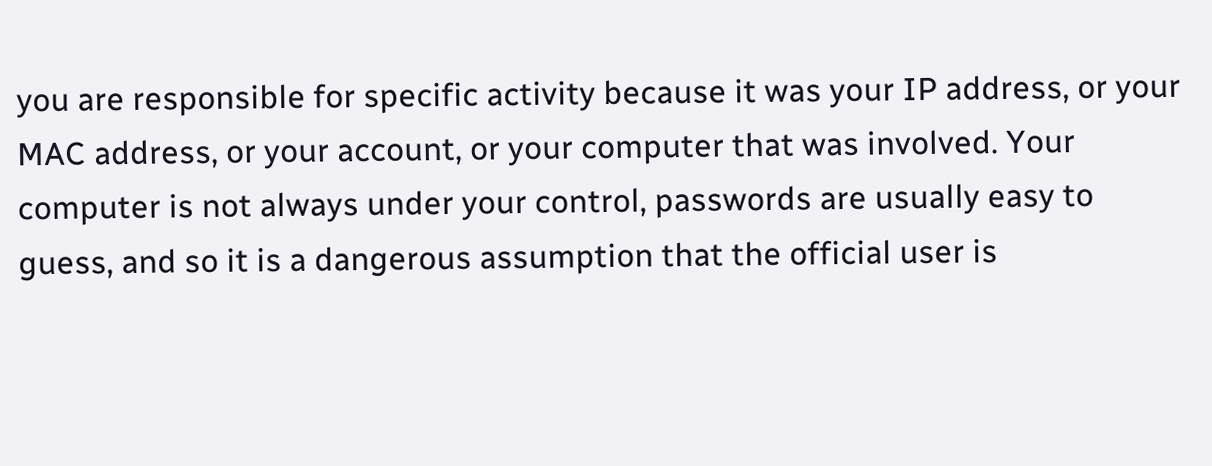you are responsible for specific activity because it was your IP address, or your MAC address, or your account, or your computer that was involved. Your computer is not always under your control, passwords are usually easy to guess, and so it is a dangerous assumption that the official user is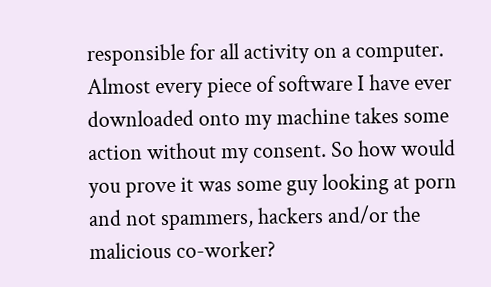responsible for all activity on a computer. Almost every piece of software I have ever downloaded onto my machine takes some action without my consent. So how would you prove it was some guy looking at porn and not spammers, hackers and/or the malicious co-worker?